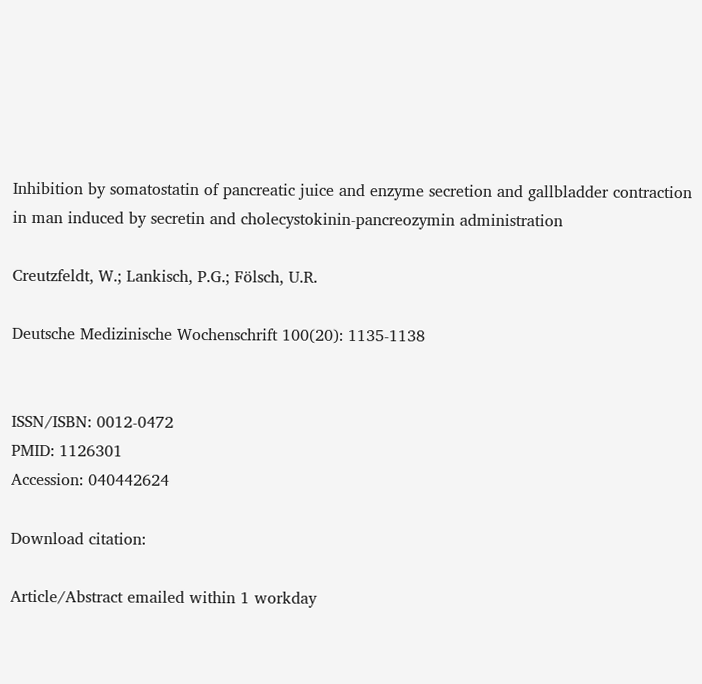Inhibition by somatostatin of pancreatic juice and enzyme secretion and gallbladder contraction in man induced by secretin and cholecystokinin-pancreozymin administration

Creutzfeldt, W.; Lankisch, P.G.; Fölsch, U.R.

Deutsche Medizinische Wochenschrift 100(20): 1135-1138


ISSN/ISBN: 0012-0472
PMID: 1126301
Accession: 040442624

Download citation:

Article/Abstract emailed within 1 workday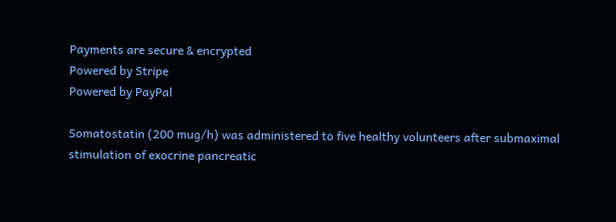Payments are secure & encrypted
Powered by Stripe
Powered by PayPal

Somatostatin (200 mug/h) was administered to five healthy volunteers after submaximal stimulation of exocrine pancreatic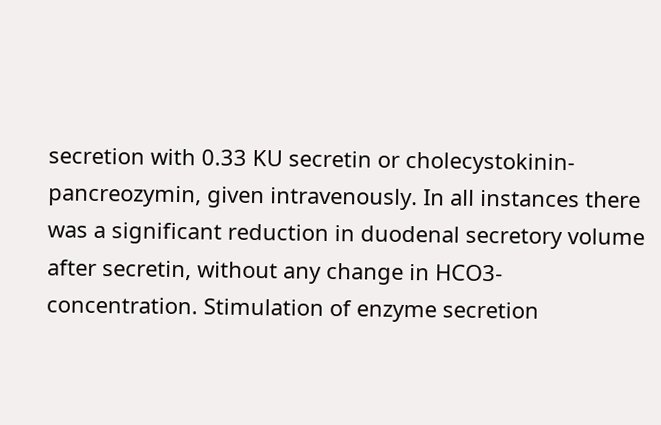secretion with 0.33 KU secretin or cholecystokinin-pancreozymin, given intravenously. In all instances there was a significant reduction in duodenal secretory volume after secretin, without any change in HCO3- concentration. Stimulation of enzyme secretion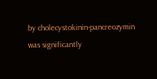by cholecystokinin-pancreozymin was significantly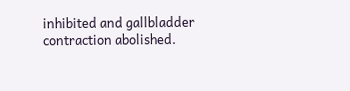inhibited and gallbladder contraction abolished.